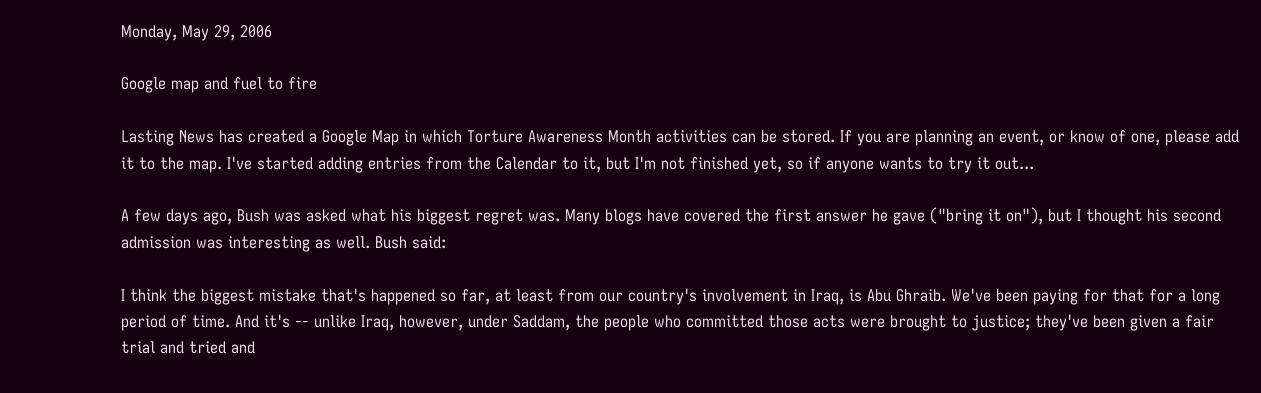Monday, May 29, 2006

Google map and fuel to fire

Lasting News has created a Google Map in which Torture Awareness Month activities can be stored. If you are planning an event, or know of one, please add it to the map. I've started adding entries from the Calendar to it, but I'm not finished yet, so if anyone wants to try it out...

A few days ago, Bush was asked what his biggest regret was. Many blogs have covered the first answer he gave ("bring it on"), but I thought his second admission was interesting as well. Bush said:

I think the biggest mistake that's happened so far, at least from our country's involvement in Iraq, is Abu Ghraib. We've been paying for that for a long period of time. And it's -- unlike Iraq, however, under Saddam, the people who committed those acts were brought to justice; they've been given a fair trial and tried and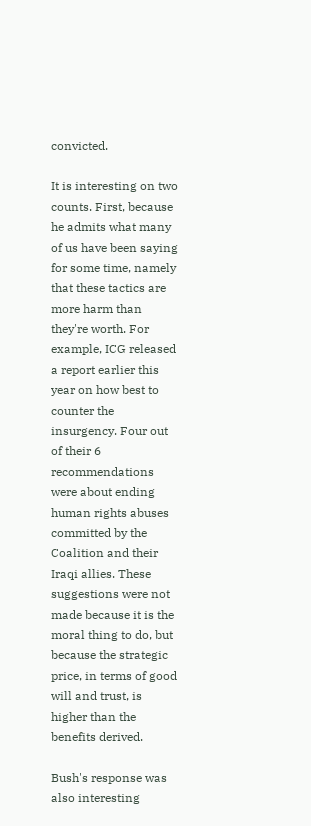convicted.

It is interesting on two counts. First, because he admits what many of us have been saying for some time, namely that these tactics are more harm than they're worth. For example, ICG released a report earlier this year on how best to counter the insurgency. Four out of their 6 recommendations were about ending human rights abuses committed by the Coalition and their Iraqi allies. These suggestions were not made because it is the moral thing to do, but because the strategic price, in terms of good will and trust, is higher than the benefits derived.

Bush's response was also interesting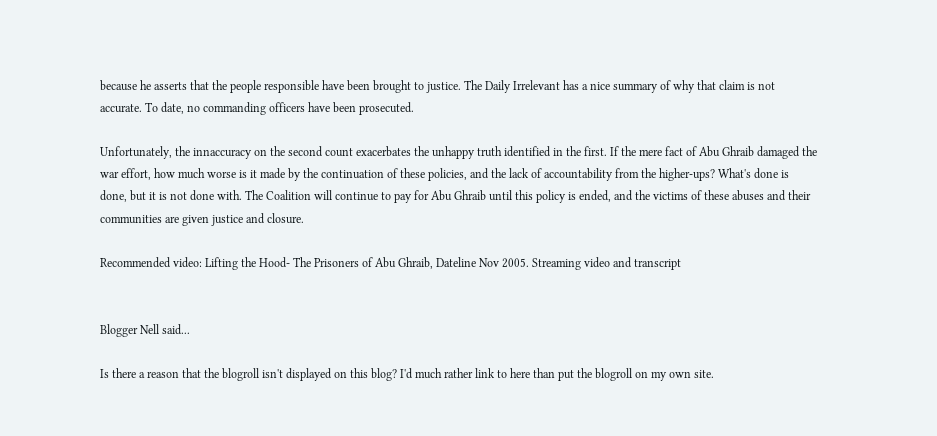because he asserts that the people responsible have been brought to justice. The Daily Irrelevant has a nice summary of why that claim is not accurate. To date, no commanding officers have been prosecuted.

Unfortunately, the innaccuracy on the second count exacerbates the unhappy truth identified in the first. If the mere fact of Abu Ghraib damaged the war effort, how much worse is it made by the continuation of these policies, and the lack of accountability from the higher-ups? What's done is done, but it is not done with. The Coalition will continue to pay for Abu Ghraib until this policy is ended, and the victims of these abuses and their communities are given justice and closure.

Recommended video: Lifting the Hood- The Prisoners of Abu Ghraib, Dateline Nov 2005. Streaming video and transcript


Blogger Nell said...

Is there a reason that the blogroll isn't displayed on this blog? I'd much rather link to here than put the blogroll on my own site.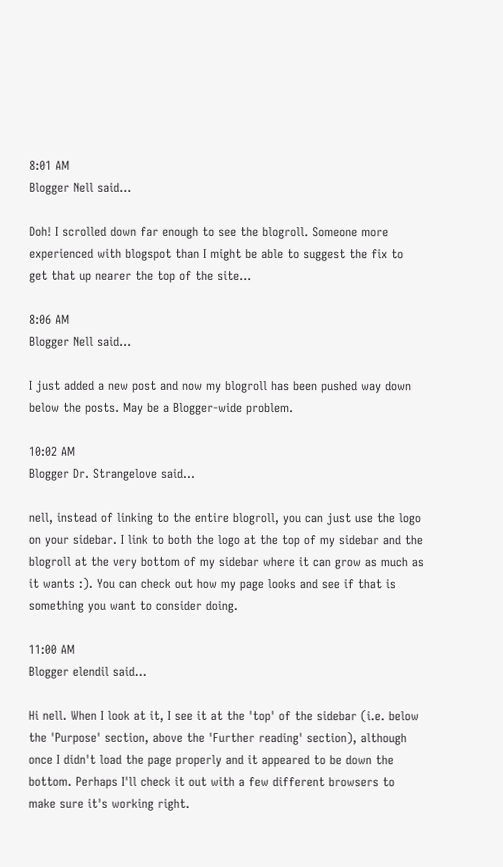8:01 AM
Blogger Nell said...

Doh! I scrolled down far enough to see the blogroll. Someone more experienced with blogspot than I might be able to suggest the fix to get that up nearer the top of the site...

8:06 AM
Blogger Nell said...

I just added a new post and now my blogroll has been pushed way down below the posts. May be a Blogger-wide problem.

10:02 AM
Blogger Dr. Strangelove said...

nell, instead of linking to the entire blogroll, you can just use the logo on your sidebar. I link to both the logo at the top of my sidebar and the blogroll at the very bottom of my sidebar where it can grow as much as it wants :). You can check out how my page looks and see if that is something you want to consider doing.

11:00 AM
Blogger elendil said...

Hi nell. When I look at it, I see it at the 'top' of the sidebar (i.e. below the 'Purpose' section, above the 'Further reading' section), although once I didn't load the page properly and it appeared to be down the bottom. Perhaps I'll check it out with a few different browsers to make sure it's working right.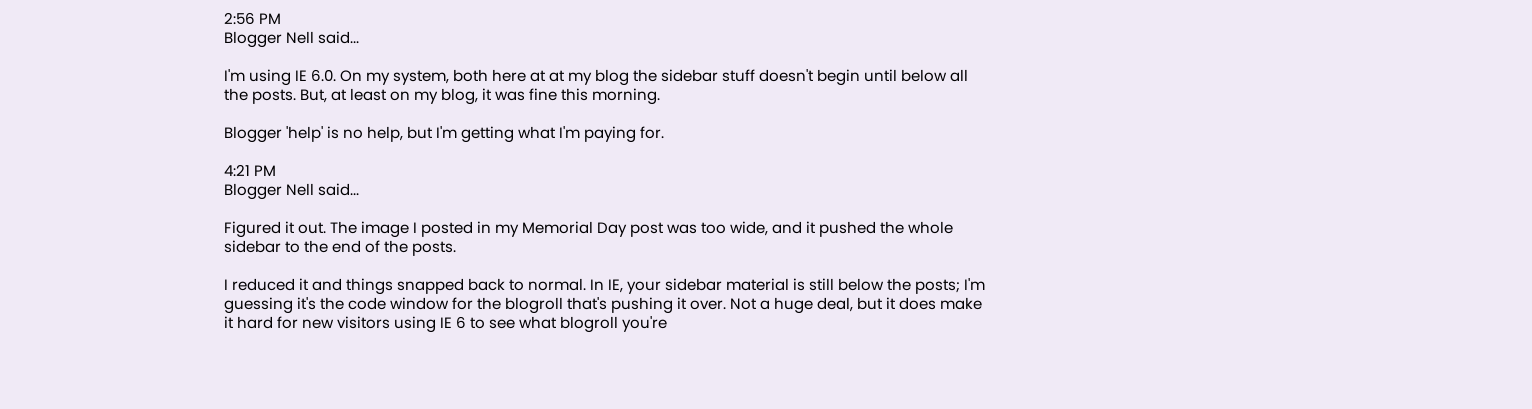2:56 PM
Blogger Nell said...

I'm using IE 6.0. On my system, both here at at my blog the sidebar stuff doesn't begin until below all the posts. But, at least on my blog, it was fine this morning.

Blogger 'help' is no help, but I'm getting what I'm paying for.

4:21 PM
Blogger Nell said...

Figured it out. The image I posted in my Memorial Day post was too wide, and it pushed the whole sidebar to the end of the posts.

I reduced it and things snapped back to normal. In IE, your sidebar material is still below the posts; I'm guessing it's the code window for the blogroll that's pushing it over. Not a huge deal, but it does make it hard for new visitors using IE 6 to see what blogroll you're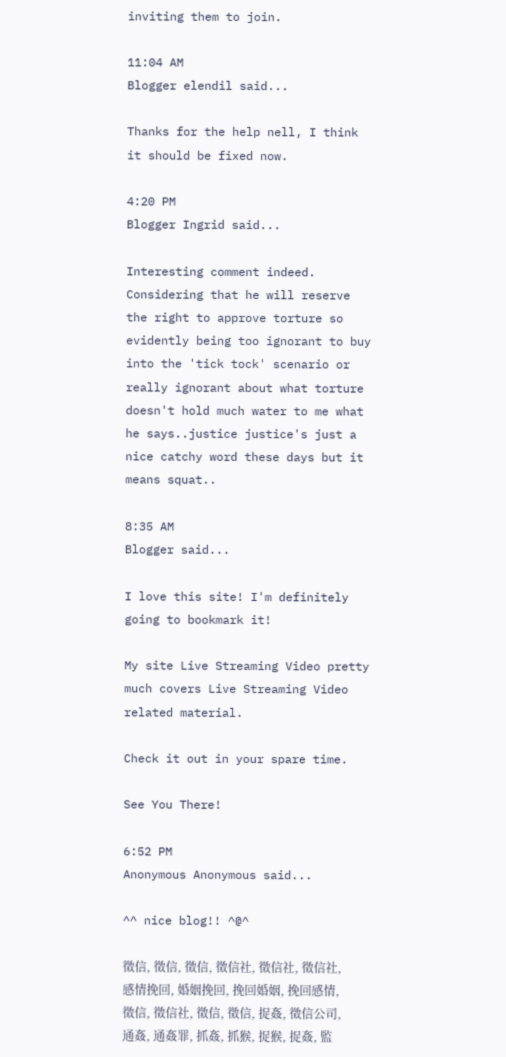inviting them to join.

11:04 AM
Blogger elendil said...

Thanks for the help nell, I think it should be fixed now.

4:20 PM
Blogger Ingrid said...

Interesting comment indeed. Considering that he will reserve the right to approve torture so evidently being too ignorant to buy into the 'tick tock' scenario or really ignorant about what torture doesn't hold much water to me what he says..justice justice's just a nice catchy word these days but it means squat..

8:35 AM
Blogger said...

I love this site! I'm definitely going to bookmark it!

My site Live Streaming Video pretty much covers Live Streaming Video related material.

Check it out in your spare time.

See You There!

6:52 PM
Anonymous Anonymous said...

^^ nice blog!! ^@^

徵信, 徵信, 徵信, 徵信社, 徵信社, 徵信社, 感情挽回, 婚姻挽回, 挽回婚姻, 挽回感情, 徵信, 徵信社, 徵信, 徵信, 捉姦, 徵信公司, 通姦, 通姦罪, 抓姦, 抓猴, 捉猴, 捉姦, 監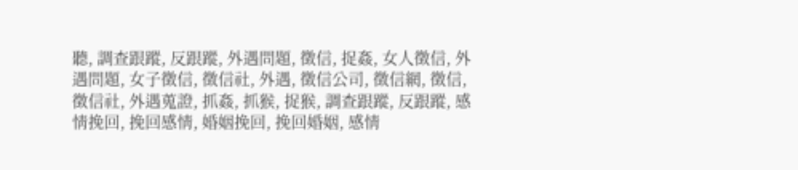聽, 調查跟蹤, 反跟蹤, 外遇問題, 徵信, 捉姦, 女人徵信, 外遇問題, 女子徵信, 徵信社, 外遇, 徵信公司, 徵信網, 徵信, 徵信社, 外遇蒐證, 抓姦, 抓猴, 捉猴, 調查跟蹤, 反跟蹤, 感情挽回, 挽回感情, 婚姻挽回, 挽回婚姻, 感情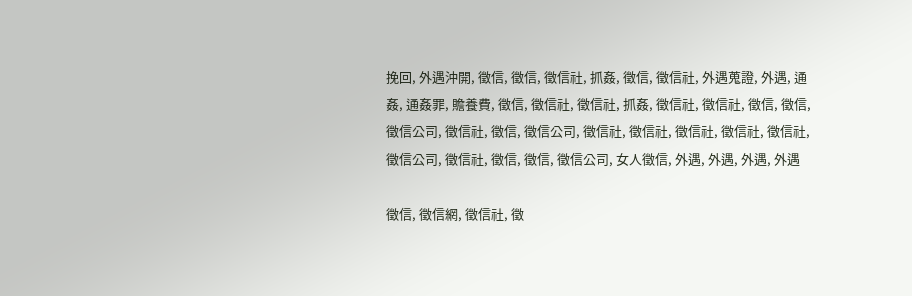挽回, 外遇沖開, 徵信, 徵信, 徵信社, 抓姦, 徵信, 徵信社, 外遇蒐證, 外遇, 通姦, 通姦罪, 贍養費, 徵信, 徵信社, 徵信社, 抓姦, 徵信社, 徵信社, 徵信, 徵信, 徵信公司, 徵信社, 徵信, 徵信公司, 徵信社, 徵信社, 徵信社, 徵信社, 徵信社, 徵信公司, 徵信社, 徵信, 徵信, 徵信公司, 女人徵信, 外遇, 外遇, 外遇, 外遇

徵信, 徵信網, 徵信社, 徵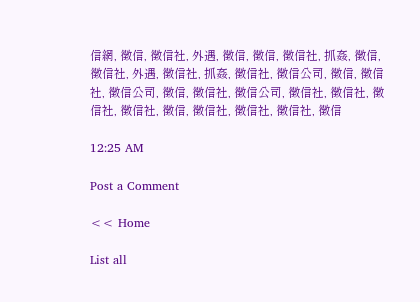信網, 徵信, 徵信社, 外遇, 徵信, 徵信, 徵信社, 抓姦, 徵信, 徵信社, 外遇, 徵信社, 抓姦, 徵信社, 徵信公司, 徵信, 徵信社, 徵信公司, 徵信, 徵信社, 徵信公司, 徵信社, 徵信社, 徵信社, 徵信社, 徵信, 徵信社, 徵信社, 徵信社, 徵信

12:25 AM

Post a Comment

<< Home

List all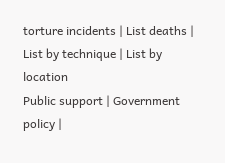torture incidents | List deaths | List by technique | List by location
Public support | Government policy |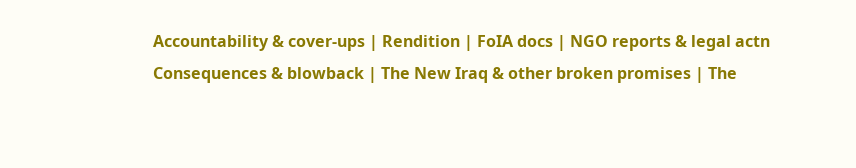Accountability & cover-ups | Rendition | FoIA docs | NGO reports & legal actn
Consequences & blowback | The New Iraq & other broken promises | The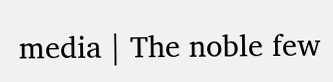media | The noble few